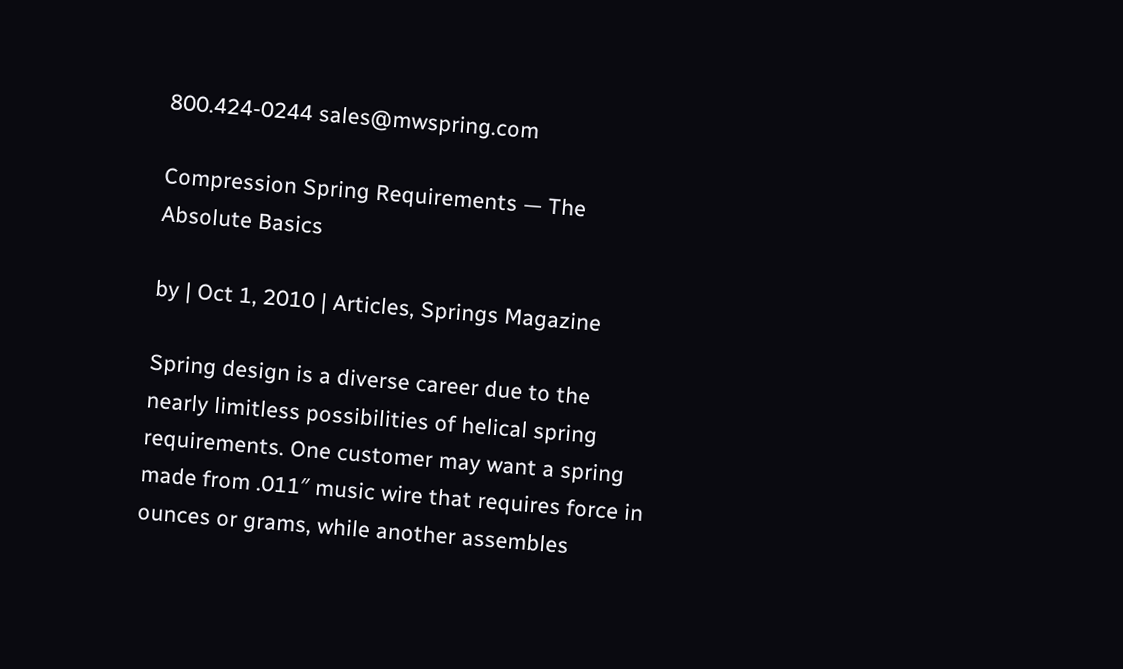800.424-0244 sales@mwspring.com

Compression Spring Requirements — The Absolute Basics

by | Oct 1, 2010 | Articles, Springs Magazine

Spring design is a diverse career due to the nearly limitless possibilities of helical spring requirements. One customer may want a spring made from .011″ music wire that requires force in ounces or grams, while another assembles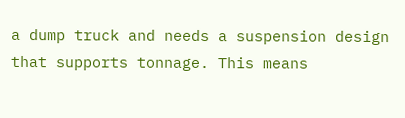a dump truck and needs a suspension design that supports tonnage. This means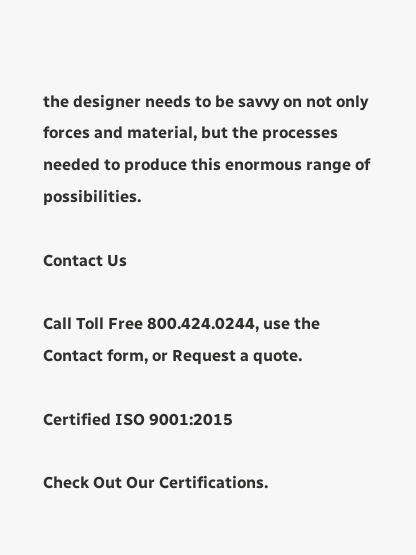the designer needs to be savvy on not only forces and material, but the processes needed to produce this enormous range of possibilities.

Contact Us

Call Toll Free 800.424.0244, use the Contact form, or Request a quote.

Certified ISO 9001:2015

Check Out Our Certifications.